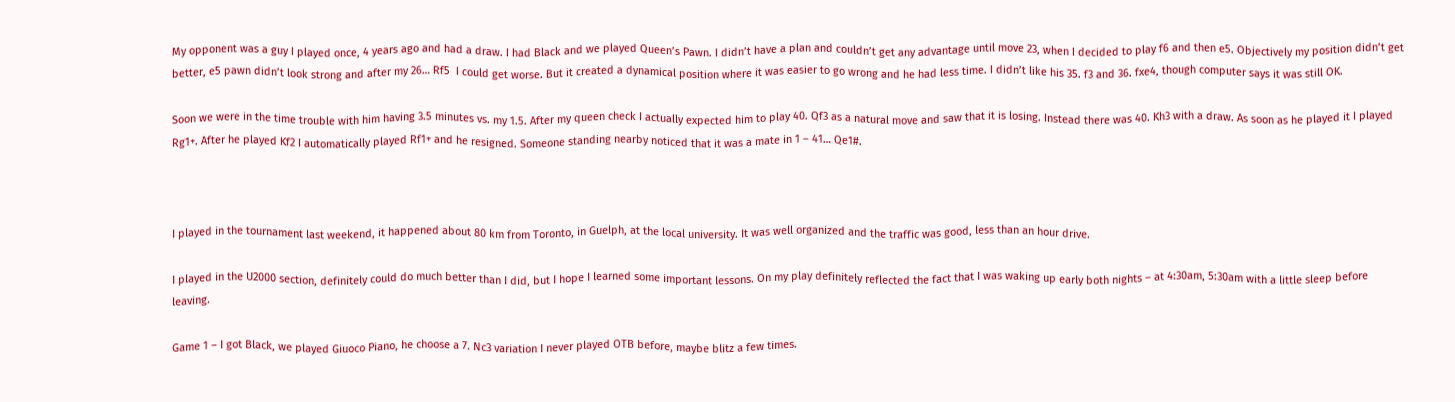My opponent was a guy I played once, 4 years ago and had a draw. I had Black and we played Queen’s Pawn. I didn’t have a plan and couldn’t get any advantage until move 23, when I decided to play f6 and then e5. Objectively my position didn’t get better, e5 pawn didn’t look strong and after my 26… Rf5  I could get worse. But it created a dynamical position where it was easier to go wrong and he had less time. I didn’t like his 35. f3 and 36. fxe4, though computer says it was still OK.

Soon we were in the time trouble with him having 3.5 minutes vs. my 1.5. After my queen check I actually expected him to play 40. Qf3 as a natural move and saw that it is losing. Instead there was 40. Kh3 with a draw. As soon as he played it I played Rg1+. After he played Kf2 I automatically played Rf1+ and he resigned. Someone standing nearby noticed that it was a mate in 1 – 41… Qe1#.



I played in the tournament last weekend, it happened about 80 km from Toronto, in Guelph, at the local university. It was well organized and the traffic was good, less than an hour drive.

I played in the U2000 section, definitely could do much better than I did, but I hope I learned some important lessons. On my play definitely reflected the fact that I was waking up early both nights – at 4:30am, 5:30am with a little sleep before leaving.

Game 1 – I got Black, we played Giuoco Piano, he choose a 7. Nc3 variation I never played OTB before, maybe blitz a few times.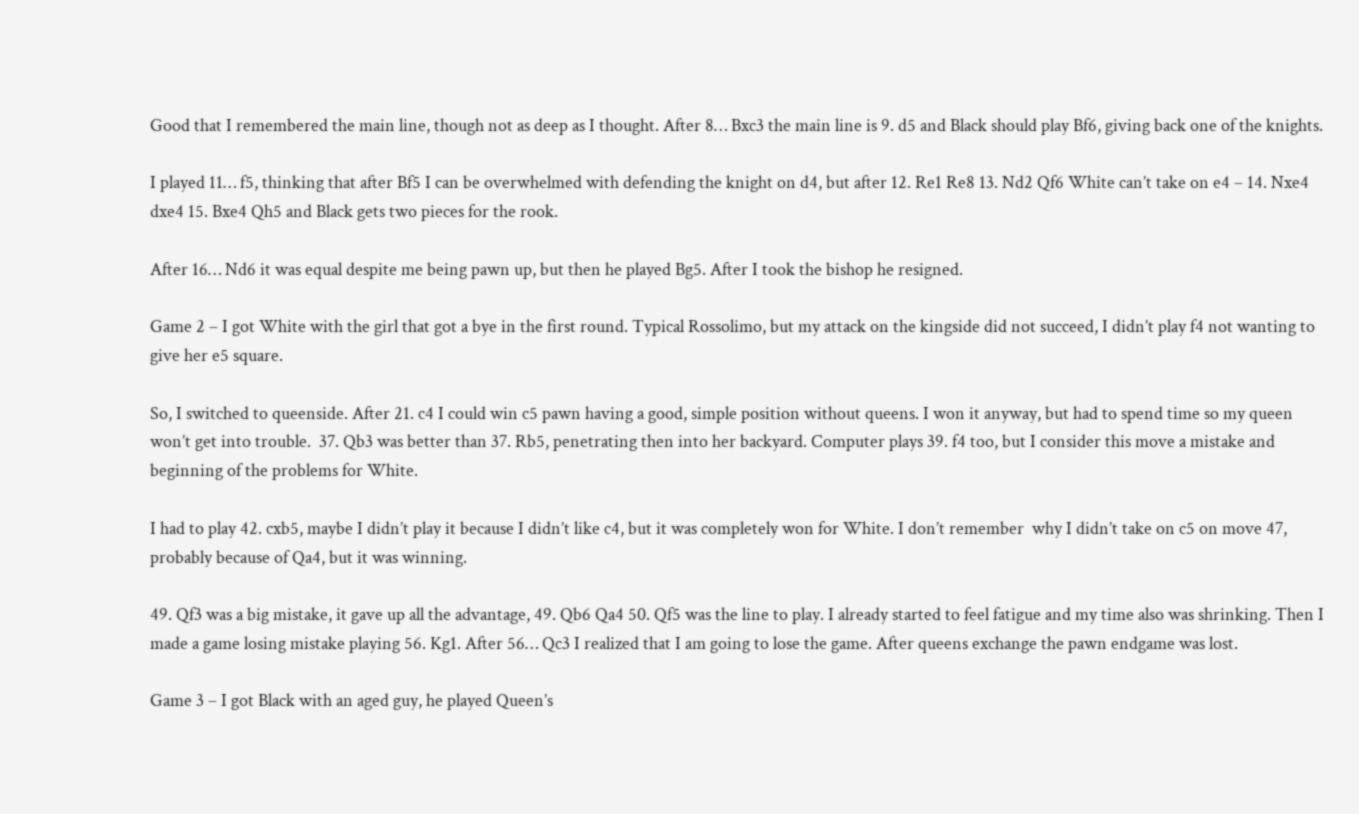Good that I remembered the main line, though not as deep as I thought. After 8… Bxc3 the main line is 9. d5 and Black should play Bf6, giving back one of the knights.

I played 11… f5, thinking that after Bf5 I can be overwhelmed with defending the knight on d4, but after 12. Re1 Re8 13. Nd2 Qf6 White can’t take on e4 – 14. Nxe4 dxe4 15. Bxe4 Qh5 and Black gets two pieces for the rook.

After 16… Nd6 it was equal despite me being pawn up, but then he played Bg5. After I took the bishop he resigned.

Game 2 – I got White with the girl that got a bye in the first round. Typical Rossolimo, but my attack on the kingside did not succeed, I didn’t play f4 not wanting to give her e5 square.

So, I switched to queenside. After 21. c4 I could win c5 pawn having a good, simple position without queens. I won it anyway, but had to spend time so my queen won’t get into trouble.  37. Qb3 was better than 37. Rb5, penetrating then into her backyard. Computer plays 39. f4 too, but I consider this move a mistake and beginning of the problems for White.

I had to play 42. cxb5, maybe I didn’t play it because I didn’t like c4, but it was completely won for White. I don’t remember  why I didn’t take on c5 on move 47, probably because of Qa4, but it was winning.

49. Qf3 was a big mistake, it gave up all the advantage, 49. Qb6 Qa4 50. Qf5 was the line to play. I already started to feel fatigue and my time also was shrinking. Then I made a game losing mistake playing 56. Kg1. After 56… Qc3 I realized that I am going to lose the game. After queens exchange the pawn endgame was lost.

Game 3 – I got Black with an aged guy, he played Queen’s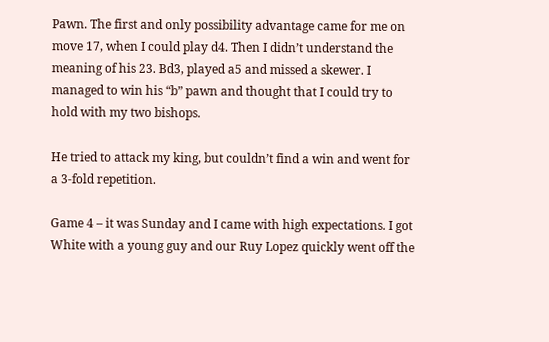Pawn. The first and only possibility advantage came for me on move 17, when I could play d4. Then I didn’t understand the meaning of his 23. Bd3, played a5 and missed a skewer. I managed to win his “b” pawn and thought that I could try to hold with my two bishops.

He tried to attack my king, but couldn’t find a win and went for a 3-fold repetition.

Game 4 – it was Sunday and I came with high expectations. I got White with a young guy and our Ruy Lopez quickly went off the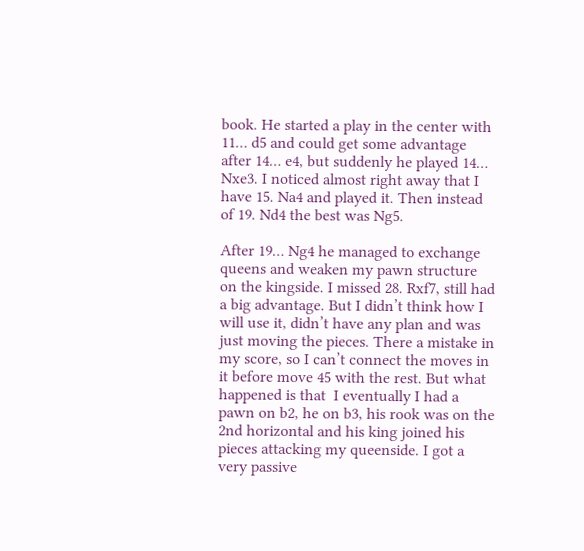book. He started a play in the center with 11… d5 and could get some advantage after 14… e4, but suddenly he played 14… Nxe3. I noticed almost right away that I have 15. Na4 and played it. Then instead of 19. Nd4 the best was Ng5.

After 19… Ng4 he managed to exchange queens and weaken my pawn structure on the kingside. I missed 28. Rxf7, still had a big advantage. But I didn’t think how I will use it, didn’t have any plan and was just moving the pieces. There a mistake in my score, so I can’t connect the moves in it before move 45 with the rest. But what happened is that  I eventually I had a pawn on b2, he on b3, his rook was on the 2nd horizontal and his king joined his pieces attacking my queenside. I got a very passive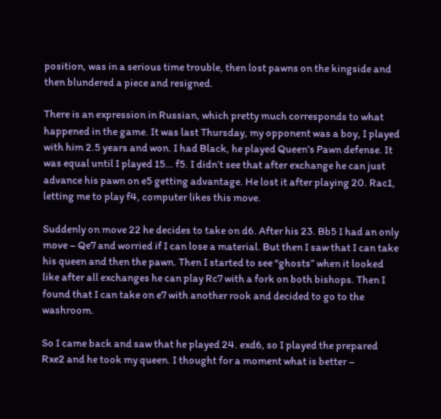position, was in a serious time trouble, then lost pawns on the kingside and then blundered a piece and resigned.

There is an expression in Russian, which pretty much corresponds to what happened in the game. It was last Thursday, my opponent was a boy, I played with him 2.5 years and won. I had Black, he played Queen’s Pawn defense. It was equal until I played 15… f5. I didn’t see that after exchange he can just advance his pawn on e5 getting advantage. He lost it after playing 20. Rac1, letting me to play f4, computer likes this move.

Suddenly on move 22 he decides to take on d6. After his 23. Bb5 I had an only move – Qe7 and worried if I can lose a material. But then I saw that I can take his queen and then the pawn. Then I started to see “ghosts” when it looked like after all exchanges he can play Rc7 with a fork on both bishops. Then I found that I can take on e7 with another rook and decided to go to the washroom.

So I came back and saw that he played 24. exd6, so I played the prepared Rxe2 and he took my queen. I thought for a moment what is better –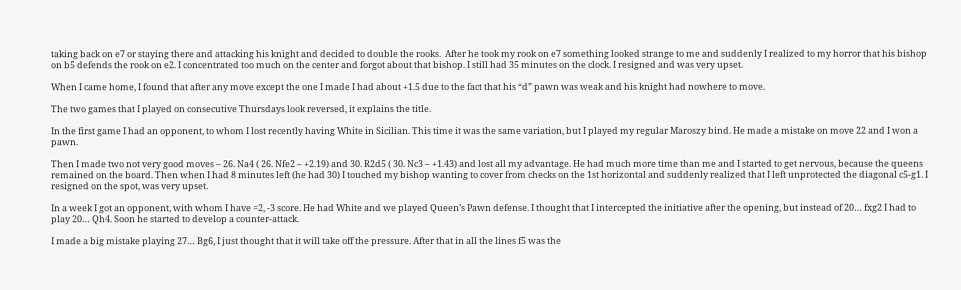taking back on e7 or staying there and attacking his knight and decided to double the rooks.  After he took my rook on e7 something looked strange to me and suddenly I realized to my horror that his bishop on b5 defends the rook on e2. I concentrated too much on the center and forgot about that bishop. I still had 35 minutes on the clock. I resigned and was very upset.

When I came home, I found that after any move except the one I made I had about +1.5 due to the fact that his “d” pawn was weak and his knight had nowhere to move.

The two games that I played on consecutive Thursdays look reversed, it explains the title.

In the first game I had an opponent, to whom I lost recently having White in Sicilian. This time it was the same variation, but I played my regular Maroszy bind. He made a mistake on move 22 and I won a pawn.

Then I made two not very good moves – 26. Na4 ( 26. Nfe2 – +2.19) and 30. R2d5 ( 30. Nc3 – +1.43) and lost all my advantage. He had much more time than me and I started to get nervous, because the queens remained on the board. Then when I had 8 minutes left (he had 30) I touched my bishop wanting to cover from checks on the 1st horizontal and suddenly realized that I left unprotected the diagonal c5-g1. I resigned on the spot, was very upset.

In a week I got an opponent, with whom I have =2, -3 score. He had White and we played Queen’s Pawn defense. I thought that I intercepted the initiative after the opening, but instead of 20… fxg2 I had to play 20… Qh4. Soon he started to develop a counter-attack.

I made a big mistake playing 27… Bg6, I just thought that it will take off the pressure. After that in all the lines f5 was the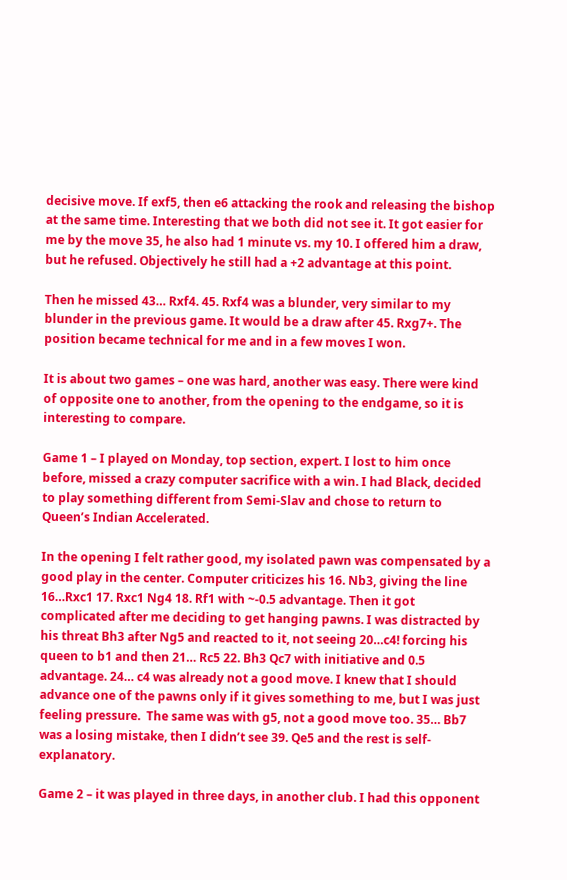decisive move. If exf5, then e6 attacking the rook and releasing the bishop at the same time. Interesting that we both did not see it. It got easier for me by the move 35, he also had 1 minute vs. my 10. I offered him a draw, but he refused. Objectively he still had a +2 advantage at this point.

Then he missed 43… Rxf4. 45. Rxf4 was a blunder, very similar to my blunder in the previous game. It would be a draw after 45. Rxg7+. The position became technical for me and in a few moves I won.

It is about two games – one was hard, another was easy. There were kind of opposite one to another, from the opening to the endgame, so it is interesting to compare.

Game 1 – I played on Monday, top section, expert. I lost to him once before, missed a crazy computer sacrifice with a win. I had Black, decided to play something different from Semi-Slav and chose to return to Queen’s Indian Accelerated.

In the opening I felt rather good, my isolated pawn was compensated by a good play in the center. Computer criticizes his 16. Nb3, giving the line 16…Rxc1 17. Rxc1 Ng4 18. Rf1 with ~-0.5 advantage. Then it got complicated after me deciding to get hanging pawns. I was distracted by his threat Bh3 after Ng5 and reacted to it, not seeing 20…c4! forcing his queen to b1 and then 21… Rc5 22. Bh3 Qc7 with initiative and 0.5 advantage. 24… c4 was already not a good move. I knew that I should advance one of the pawns only if it gives something to me, but I was just feeling pressure.  The same was with g5, not a good move too. 35… Bb7 was a losing mistake, then I didn’t see 39. Qe5 and the rest is self-explanatory.

Game 2 – it was played in three days, in another club. I had this opponent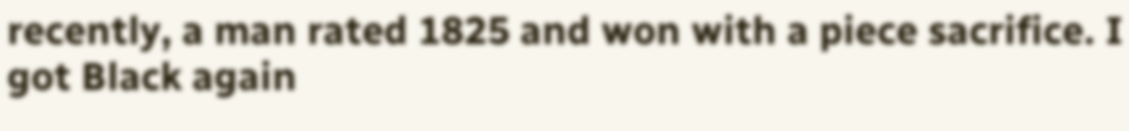recently, a man rated 1825 and won with a piece sacrifice. I got Black again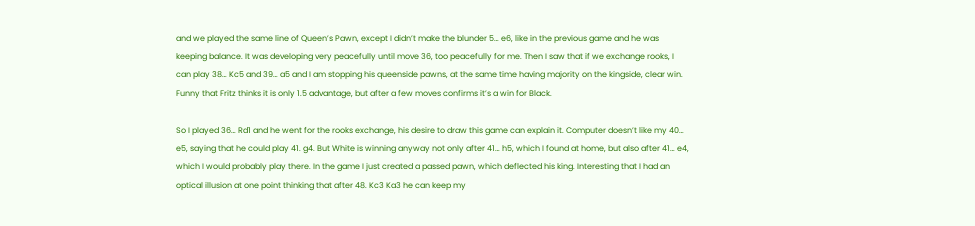and we played the same line of Queen’s Pawn, except I didn’t make the blunder 5… e6, like in the previous game and he was keeping balance. It was developing very peacefully until move 36, too peacefully for me. Then I saw that if we exchange rooks, I can play 38… Kc5 and 39… a5 and I am stopping his queenside pawns, at the same time having majority on the kingside, clear win. Funny that Fritz thinks it is only 1.5 advantage, but after a few moves confirms it’s a win for Black.

So I played 36… Rd1 and he went for the rooks exchange, his desire to draw this game can explain it. Computer doesn’t like my 40… e5, saying that he could play 41. g4. But White is winning anyway not only after 41… h5, which I found at home, but also after 41… e4, which I would probably play there. In the game I just created a passed pawn, which deflected his king. Interesting that I had an optical illusion at one point thinking that after 48. Kc3 Ka3 he can keep my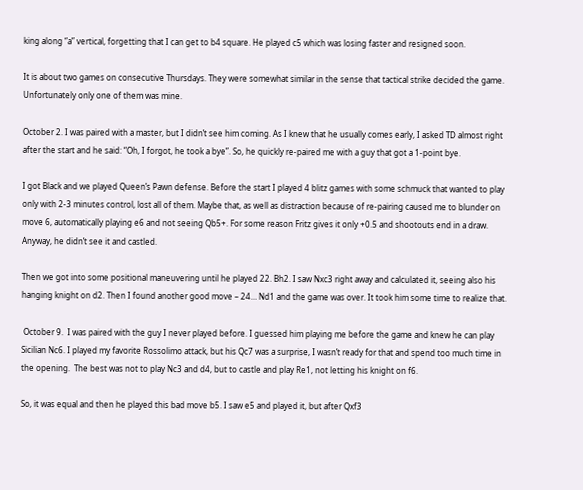king along “a” vertical, forgetting that I can get to b4 square. He played c5 which was losing faster and resigned soon.

It is about two games on consecutive Thursdays. They were somewhat similar in the sense that tactical strike decided the game. Unfortunately only one of them was mine.

October 2. I was paired with a master, but I didn’t see him coming. As I knew that he usually comes early, I asked TD almost right after the start and he said: “Oh, I forgot, he took a bye”. So, he quickly re-paired me with a guy that got a 1-point bye.

I got Black and we played Queen’s Pawn defense. Before the start I played 4 blitz games with some schmuck that wanted to play only with 2-3 minutes control, lost all of them. Maybe that, as well as distraction because of re-pairing caused me to blunder on move 6, automatically playing e6 and not seeing Qb5+. For some reason Fritz gives it only +0.5 and shootouts end in a draw. Anyway, he didn’t see it and castled.

Then we got into some positional maneuvering until he played 22. Bh2. I saw Nxc3 right away and calculated it, seeing also his hanging knight on d2. Then I found another good move – 24… Nd1 and the game was over. It took him some time to realize that.

 October 9.  I was paired with the guy I never played before. I guessed him playing me before the game and knew he can play Sicilian Nc6. I played my favorite Rossolimo attack, but his Qc7 was a surprise, I wasn’t ready for that and spend too much time in the opening.  The best was not to play Nc3 and d4, but to castle and play Re1, not letting his knight on f6.

So, it was equal and then he played this bad move b5. I saw e5 and played it, but after Qxf3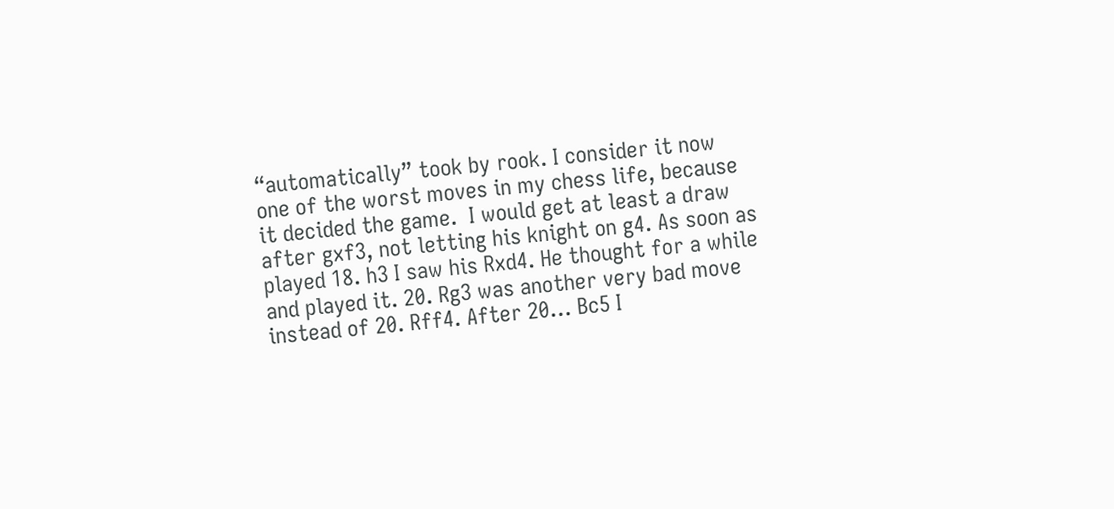“automatically” took by rook. I consider it now one of the worst moves in my chess life, because it decided the game.  I would get at least a draw after gxf3, not letting his knight on g4. As soon as played 18. h3 I saw his Rxd4. He thought for a while and played it. 20. Rg3 was another very bad move instead of 20. Rff4. After 20… Bc5 I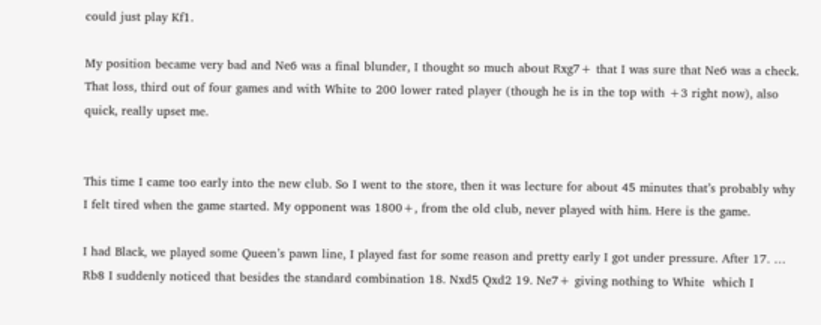could just play Kf1.

My position became very bad and Ne6 was a final blunder, I thought so much about Rxg7+ that I was sure that Ne6 was a check. That loss, third out of four games and with White to 200 lower rated player (though he is in the top with +3 right now), also quick, really upset me.


This time I came too early into the new club. So I went to the store, then it was lecture for about 45 minutes that’s probably why I felt tired when the game started. My opponent was 1800+, from the old club, never played with him. Here is the game.

I had Black, we played some Queen’s pawn line, I played fast for some reason and pretty early I got under pressure. After 17. … Rb8 I suddenly noticed that besides the standard combination 18. Nxd5 Qxd2 19. Ne7+ giving nothing to White  which I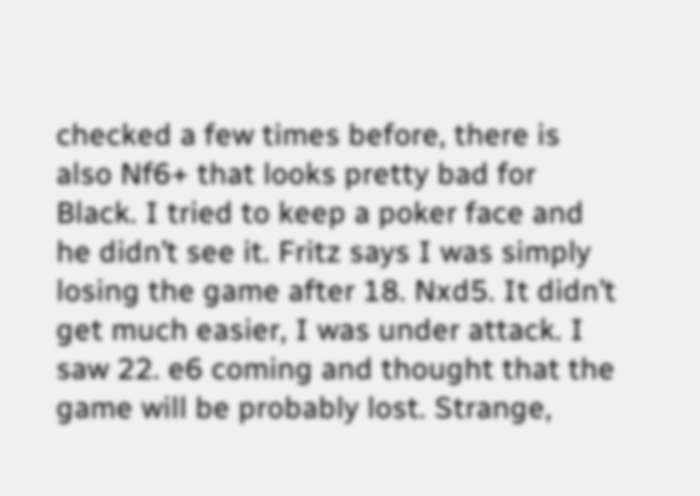checked a few times before, there is also Nf6+ that looks pretty bad for Black. I tried to keep a poker face and he didn’t see it. Fritz says I was simply losing the game after 18. Nxd5. It didn’t get much easier, I was under attack. I saw 22. e6 coming and thought that the game will be probably lost. Strange,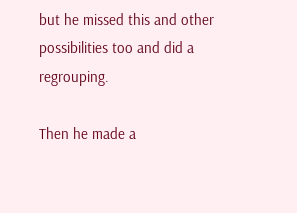but he missed this and other possibilities too and did a regrouping.

Then he made a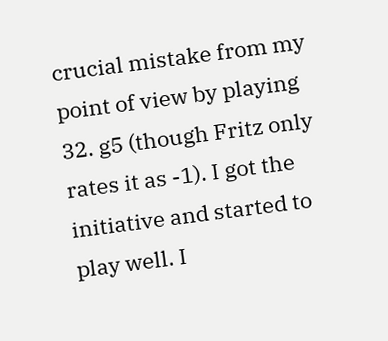crucial mistake from my point of view by playing 32. g5 (though Fritz only rates it as -1). I got the initiative and started to play well. I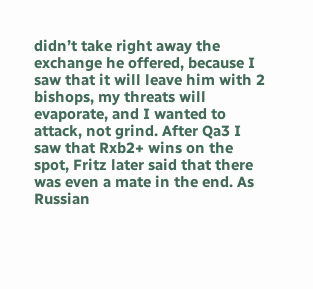didn’t take right away the exchange he offered, because I saw that it will leave him with 2 bishops, my threats will evaporate, and I wanted to attack, not grind. After Qa3 I saw that Rxb2+ wins on the spot, Fritz later said that there was even a mate in the end. As Russian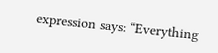expression says: “Everything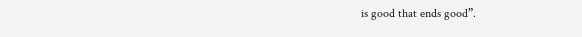is good that ends good”.